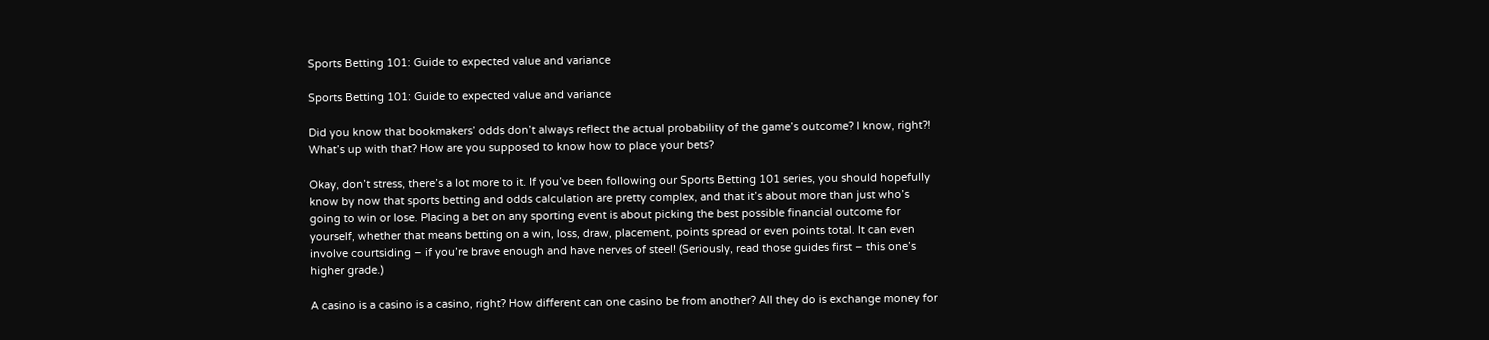Sports Betting 101: Guide to expected value and variance

Sports Betting 101: Guide to expected value and variance

Did you know that bookmakers’ odds don’t always reflect the actual probability of the game’s outcome? I know, right?! What’s up with that? How are you supposed to know how to place your bets?

Okay, don’t stress, there’s a lot more to it. If you’ve been following our Sports Betting 101 series, you should hopefully know by now that sports betting and odds calculation are pretty complex, and that it’s about more than just who’s going to win or lose. Placing a bet on any sporting event is about picking the best possible financial outcome for yourself, whether that means betting on a win, loss, draw, placement, points spread or even points total. It can even involve courtsiding – if you’re brave enough and have nerves of steel! (Seriously, read those guides first – this one’s higher grade.)

A casino is a casino is a casino, right? How different can one casino be from another? All they do is exchange money for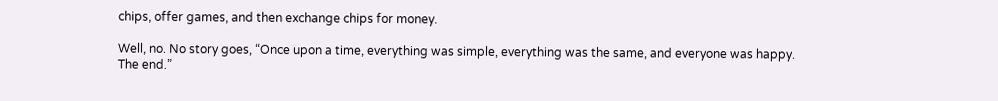chips, offer games, and then exchange chips for money.

Well, no. No story goes, “Once upon a time, everything was simple, everything was the same, and everyone was happy. The end.”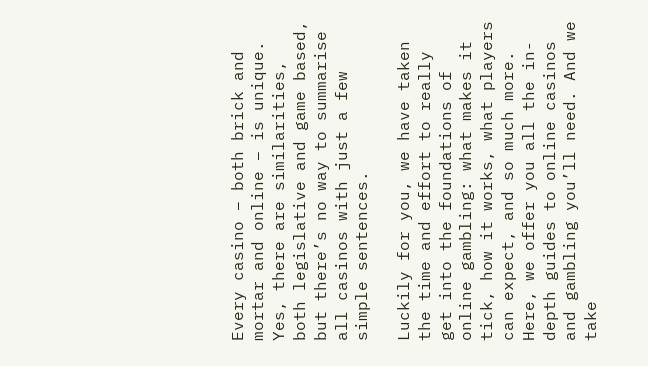Every casino – both brick and mortar and online – is unique. Yes, there are similarities, both legislative and game based, but there’s no way to summarise all casinos with just a few simple sentences.

Luckily for you, we have taken the time and effort to really get into the foundations of online gambling: what makes it tick, how it works, what players can expect, and so much more. Here, we offer you all the in-depth guides to online casinos and gambling you’ll need. And we take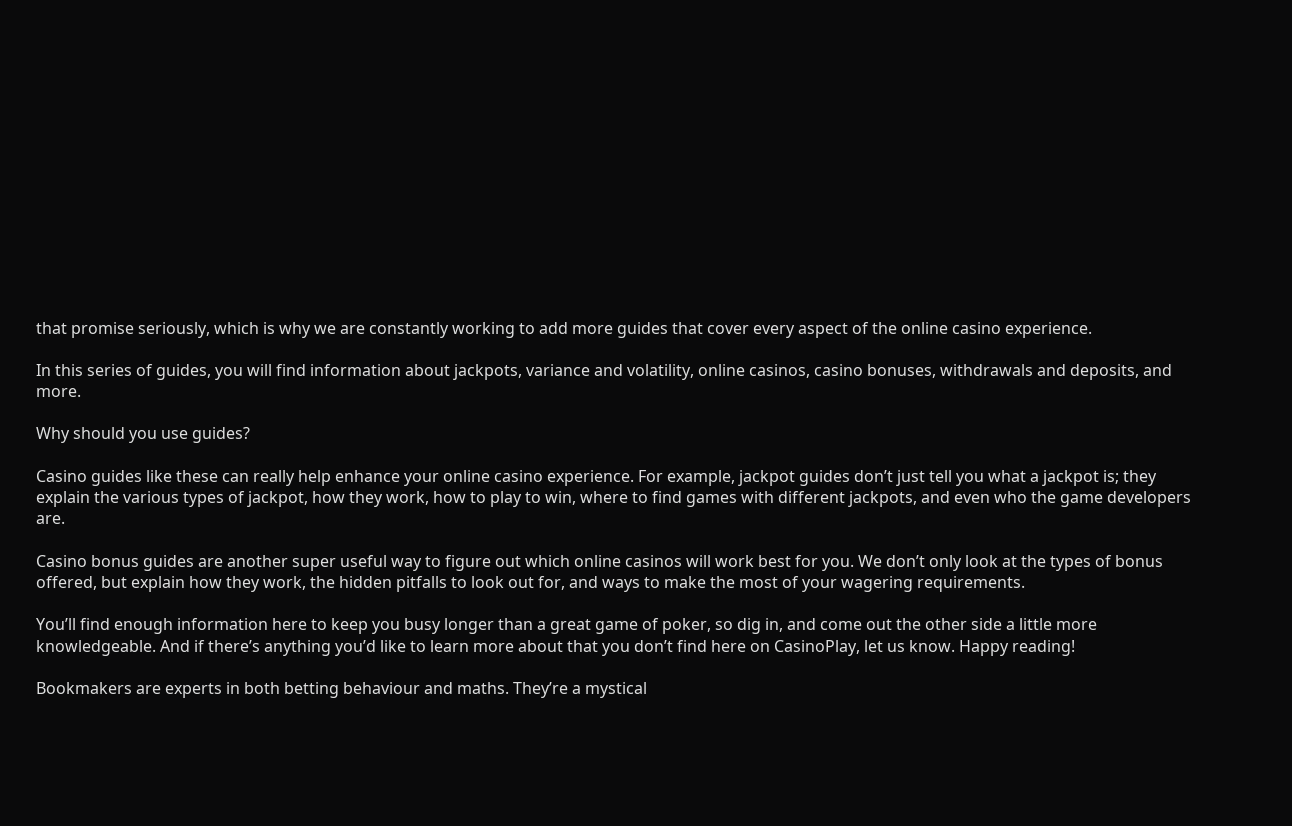that promise seriously, which is why we are constantly working to add more guides that cover every aspect of the online casino experience.

In this series of guides, you will find information about jackpots, variance and volatility, online casinos, casino bonuses, withdrawals and deposits, and more.

Why should you use guides?

Casino guides like these can really help enhance your online casino experience. For example, jackpot guides don’t just tell you what a jackpot is; they explain the various types of jackpot, how they work, how to play to win, where to find games with different jackpots, and even who the game developers are.

Casino bonus guides are another super useful way to figure out which online casinos will work best for you. We don’t only look at the types of bonus offered, but explain how they work, the hidden pitfalls to look out for, and ways to make the most of your wagering requirements.

You’ll find enough information here to keep you busy longer than a great game of poker, so dig in, and come out the other side a little more knowledgeable. And if there’s anything you’d like to learn more about that you don’t find here on CasinoPlay, let us know. Happy reading!

Bookmakers are experts in both betting behaviour and maths. They’re a mystical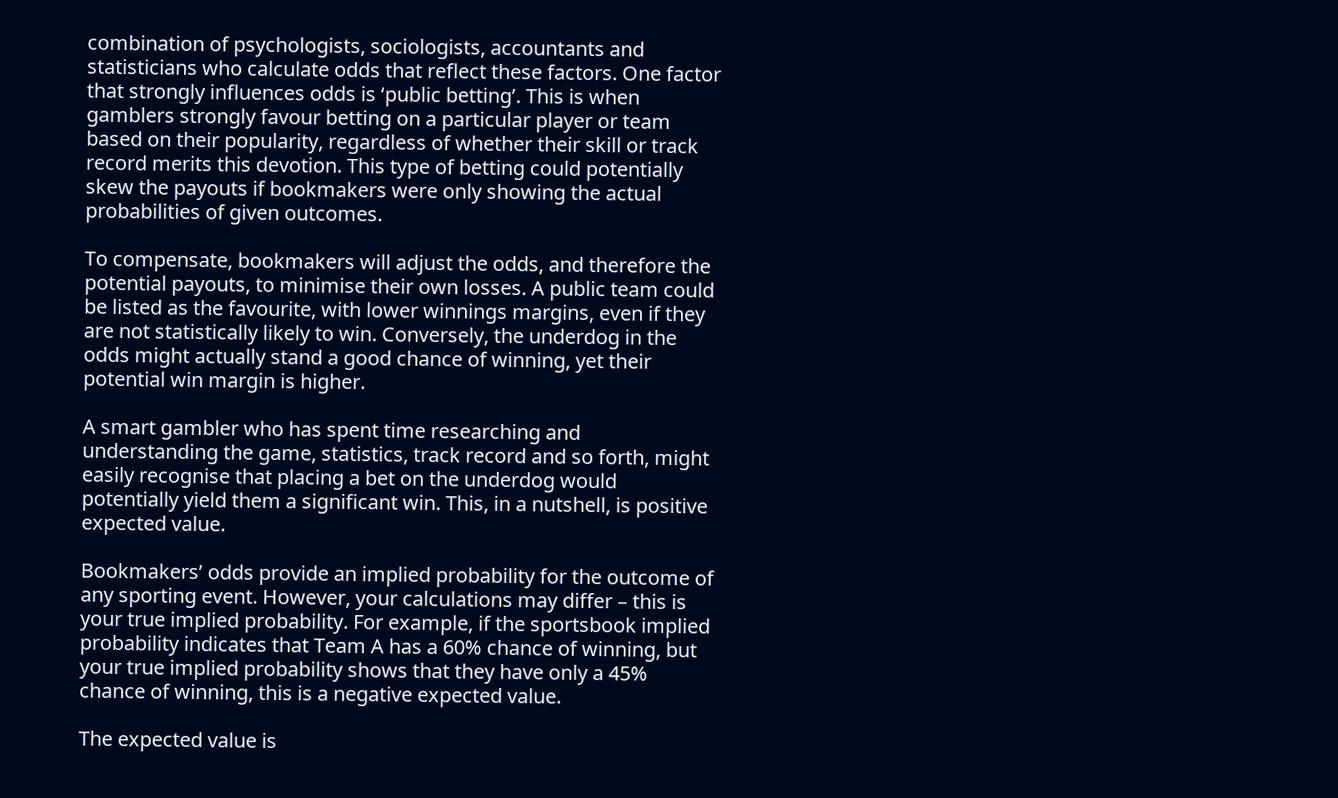combination of psychologists, sociologists, accountants and statisticians who calculate odds that reflect these factors. One factor that strongly influences odds is ‘public betting’. This is when gamblers strongly favour betting on a particular player or team based on their popularity, regardless of whether their skill or track record merits this devotion. This type of betting could potentially skew the payouts if bookmakers were only showing the actual probabilities of given outcomes.

To compensate, bookmakers will adjust the odds, and therefore the potential payouts, to minimise their own losses. A public team could be listed as the favourite, with lower winnings margins, even if they are not statistically likely to win. Conversely, the underdog in the odds might actually stand a good chance of winning, yet their potential win margin is higher.

A smart gambler who has spent time researching and understanding the game, statistics, track record and so forth, might easily recognise that placing a bet on the underdog would potentially yield them a significant win. This, in a nutshell, is positive expected value.

Bookmakers’ odds provide an implied probability for the outcome of any sporting event. However, your calculations may differ – this is your true implied probability. For example, if the sportsbook implied probability indicates that Team A has a 60% chance of winning, but your true implied probability shows that they have only a 45% chance of winning, this is a negative expected value.

The expected value is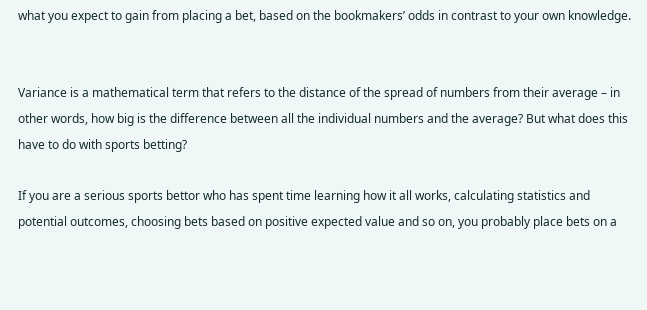what you expect to gain from placing a bet, based on the bookmakers’ odds in contrast to your own knowledge.


Variance is a mathematical term that refers to the distance of the spread of numbers from their average – in other words, how big is the difference between all the individual numbers and the average? But what does this have to do with sports betting?

If you are a serious sports bettor who has spent time learning how it all works, calculating statistics and potential outcomes, choosing bets based on positive expected value and so on, you probably place bets on a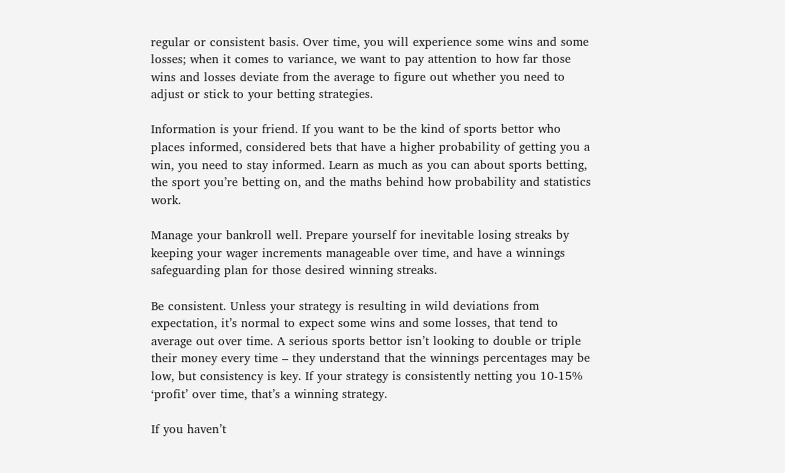regular or consistent basis. Over time, you will experience some wins and some losses; when it comes to variance, we want to pay attention to how far those wins and losses deviate from the average to figure out whether you need to adjust or stick to your betting strategies.

Information is your friend. If you want to be the kind of sports bettor who places informed, considered bets that have a higher probability of getting you a win, you need to stay informed. Learn as much as you can about sports betting, the sport you’re betting on, and the maths behind how probability and statistics work.

Manage your bankroll well. Prepare yourself for inevitable losing streaks by keeping your wager increments manageable over time, and have a winnings safeguarding plan for those desired winning streaks.

Be consistent. Unless your strategy is resulting in wild deviations from expectation, it’s normal to expect some wins and some losses, that tend to average out over time. A serious sports bettor isn’t looking to double or triple their money every time – they understand that the winnings percentages may be low, but consistency is key. If your strategy is consistently netting you 10-15% ‘profit’ over time, that’s a winning strategy.

If you haven’t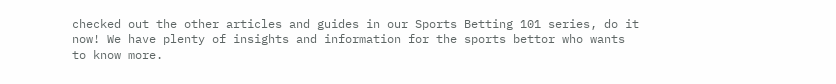checked out the other articles and guides in our Sports Betting 101 series, do it now! We have plenty of insights and information for the sports bettor who wants to know more.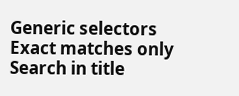Generic selectors
Exact matches only
Search in title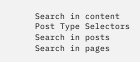Search in content
Post Type Selectors
Search in posts
Search in pages